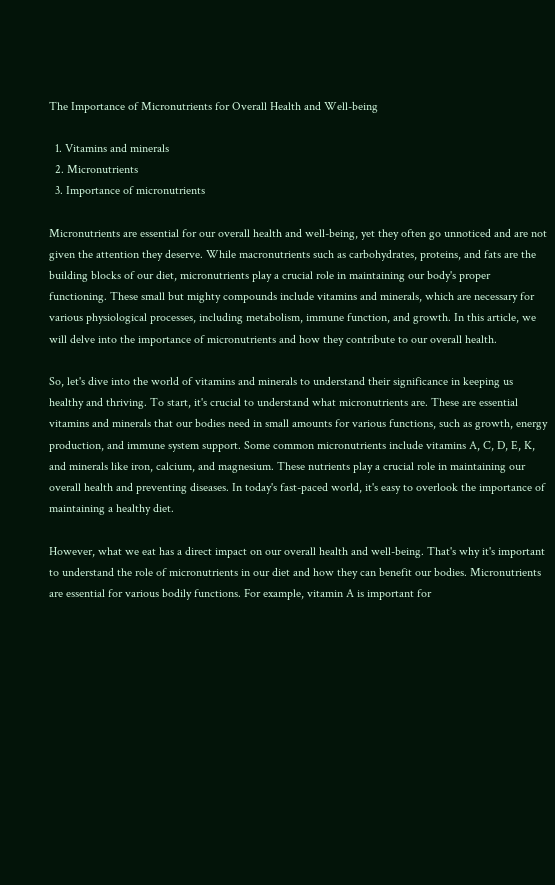The Importance of Micronutrients for Overall Health and Well-being

  1. Vitamins and minerals
  2. Micronutrients
  3. Importance of micronutrients

Micronutrients are essential for our overall health and well-being, yet they often go unnoticed and are not given the attention they deserve. While macronutrients such as carbohydrates, proteins, and fats are the building blocks of our diet, micronutrients play a crucial role in maintaining our body's proper functioning. These small but mighty compounds include vitamins and minerals, which are necessary for various physiological processes, including metabolism, immune function, and growth. In this article, we will delve into the importance of micronutrients and how they contribute to our overall health.

So, let's dive into the world of vitamins and minerals to understand their significance in keeping us healthy and thriving. To start, it's crucial to understand what micronutrients are. These are essential vitamins and minerals that our bodies need in small amounts for various functions, such as growth, energy production, and immune system support. Some common micronutrients include vitamins A, C, D, E, K, and minerals like iron, calcium, and magnesium. These nutrients play a crucial role in maintaining our overall health and preventing diseases. In today's fast-paced world, it's easy to overlook the importance of maintaining a healthy diet.

However, what we eat has a direct impact on our overall health and well-being. That's why it's important to understand the role of micronutrients in our diet and how they can benefit our bodies. Micronutrients are essential for various bodily functions. For example, vitamin A is important for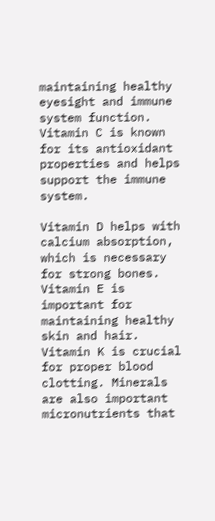maintaining healthy eyesight and immune system function. Vitamin C is known for its antioxidant properties and helps support the immune system.

Vitamin D helps with calcium absorption, which is necessary for strong bones. Vitamin E is important for maintaining healthy skin and hair. Vitamin K is crucial for proper blood clotting. Minerals are also important micronutrients that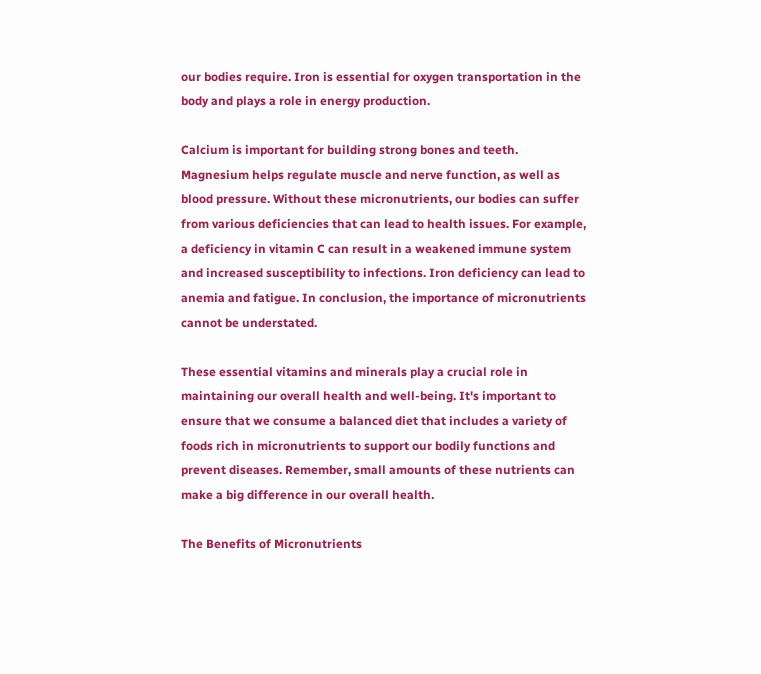our bodies require. Iron is essential for oxygen transportation in the body and plays a role in energy production.

Calcium is important for building strong bones and teeth. Magnesium helps regulate muscle and nerve function, as well as blood pressure. Without these micronutrients, our bodies can suffer from various deficiencies that can lead to health issues. For example, a deficiency in vitamin C can result in a weakened immune system and increased susceptibility to infections. Iron deficiency can lead to anemia and fatigue. In conclusion, the importance of micronutrients cannot be understated.

These essential vitamins and minerals play a crucial role in maintaining our overall health and well-being. It's important to ensure that we consume a balanced diet that includes a variety of foods rich in micronutrients to support our bodily functions and prevent diseases. Remember, small amounts of these nutrients can make a big difference in our overall health.

The Benefits of Micronutrients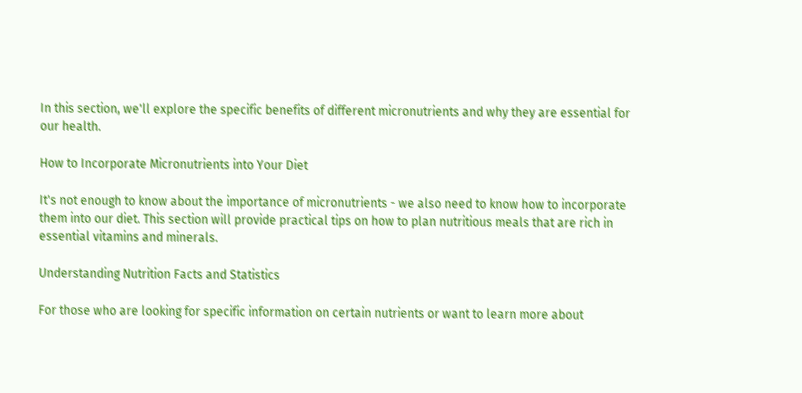In this section, we'll explore the specific benefits of different micronutrients and why they are essential for our health.

How to Incorporate Micronutrients into Your Diet

It's not enough to know about the importance of micronutrients - we also need to know how to incorporate them into our diet. This section will provide practical tips on how to plan nutritious meals that are rich in essential vitamins and minerals.

Understanding Nutrition Facts and Statistics

For those who are looking for specific information on certain nutrients or want to learn more about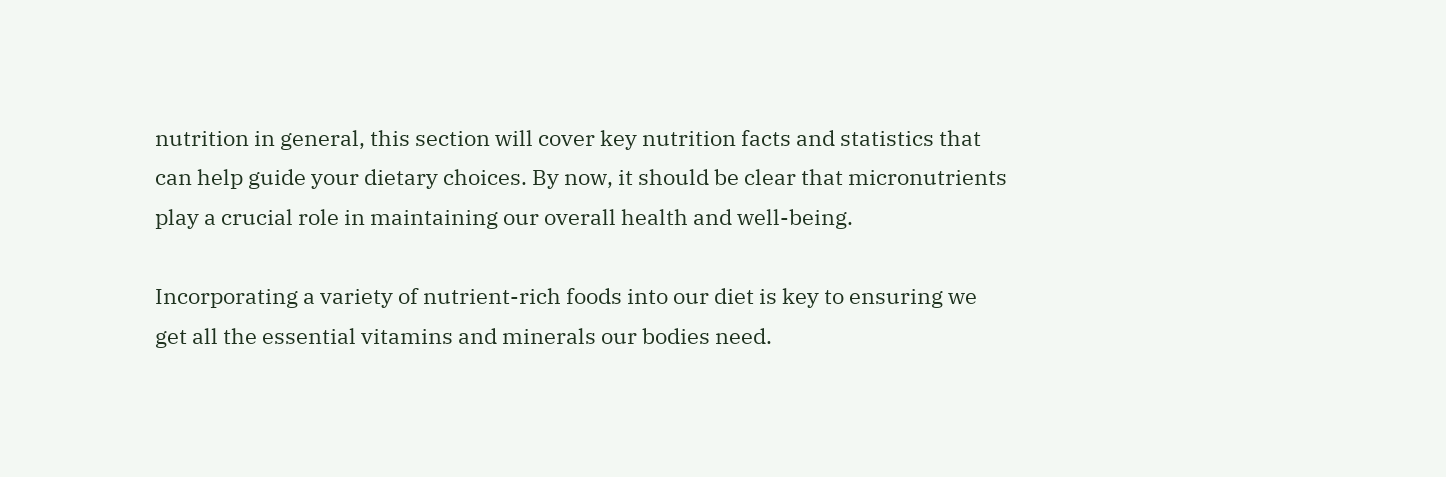nutrition in general, this section will cover key nutrition facts and statistics that can help guide your dietary choices. By now, it should be clear that micronutrients play a crucial role in maintaining our overall health and well-being.

Incorporating a variety of nutrient-rich foods into our diet is key to ensuring we get all the essential vitamins and minerals our bodies need.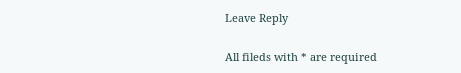Leave Reply

All fileds with * are required